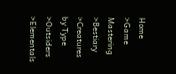Home >Game Mastering >Bestiary >Creatures by Type >Outsiders >Elementals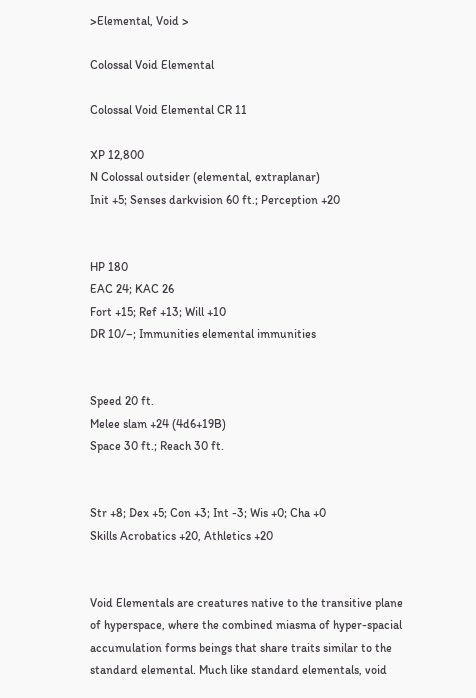>Elemental, Void >

Colossal Void Elemental

Colossal Void Elemental CR 11

XP 12,800
N Colossal outsider (elemental, extraplanar)
Init +5; Senses darkvision 60 ft.; Perception +20


HP 180
EAC 24; KAC 26
Fort +15; Ref +13; Will +10
DR 10/–; Immunities elemental immunities


Speed 20 ft.
Melee slam +24 (4d6+19B)
Space 30 ft.; Reach 30 ft.


Str +8; Dex +5; Con +3; Int -3; Wis +0; Cha +0
Skills Acrobatics +20, Athletics +20


Void Elementals are creatures native to the transitive plane of hyperspace, where the combined miasma of hyper-spacial accumulation forms beings that share traits similar to the standard elemental. Much like standard elementals, void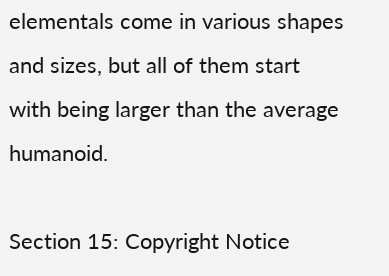elementals come in various shapes and sizes, but all of them start with being larger than the average humanoid.

Section 15: Copyright Notice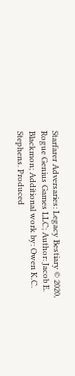Starfarer Adversaries: Legacy Bestiary © 2020, Rogue Genius Games LLC; Author: Jacob E. Blackmon; Additional work by: Owen K.C. Stephens. Produced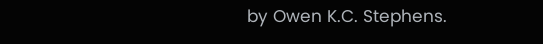by Owen K.C. Stephens.